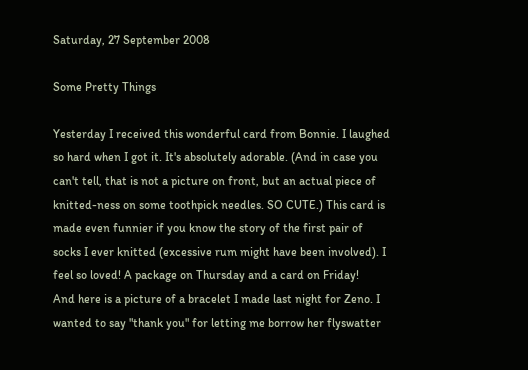Saturday, 27 September 2008

Some Pretty Things

Yesterday I received this wonderful card from Bonnie. I laughed so hard when I got it. It's absolutely adorable. (And in case you can't tell, that is not a picture on front, but an actual piece of knitted-ness on some toothpick needles. SO CUTE.) This card is made even funnier if you know the story of the first pair of socks I ever knitted (excessive rum might have been involved). I feel so loved! A package on Thursday and a card on Friday!
And here is a picture of a bracelet I made last night for Zeno. I wanted to say "thank you" for letting me borrow her flyswatter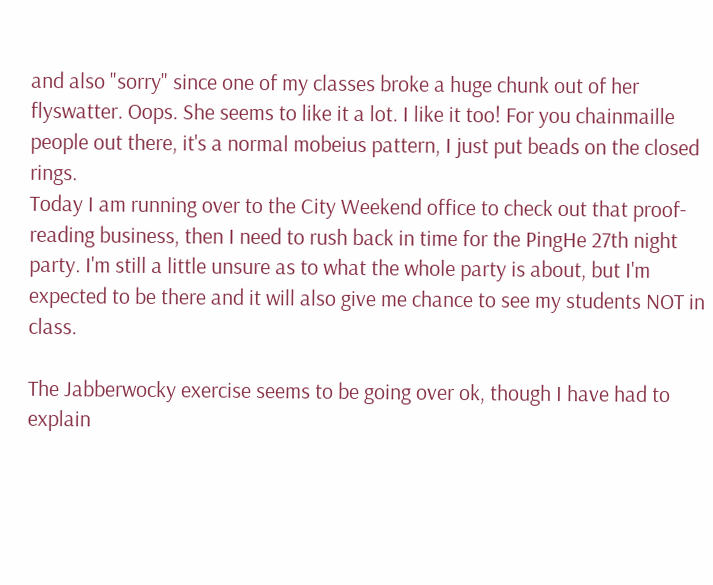and also "sorry" since one of my classes broke a huge chunk out of her flyswatter. Oops. She seems to like it a lot. I like it too! For you chainmaille people out there, it's a normal mobeius pattern, I just put beads on the closed rings.
Today I am running over to the City Weekend office to check out that proof-reading business, then I need to rush back in time for the PingHe 27th night party. I'm still a little unsure as to what the whole party is about, but I'm expected to be there and it will also give me chance to see my students NOT in class.

The Jabberwocky exercise seems to be going over ok, though I have had to explain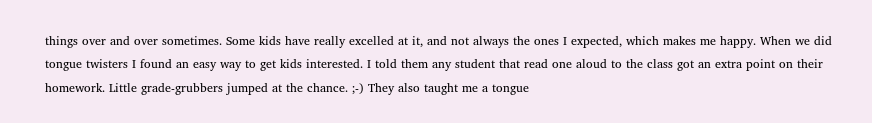things over and over sometimes. Some kids have really excelled at it, and not always the ones I expected, which makes me happy. When we did tongue twisters I found an easy way to get kids interested. I told them any student that read one aloud to the class got an extra point on their homework. Little grade-grubbers jumped at the chance. ;-) They also taught me a tongue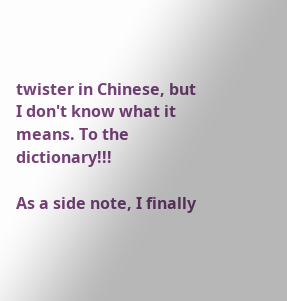twister in Chinese, but I don't know what it means. To the dictionary!!!

As a side note, I finally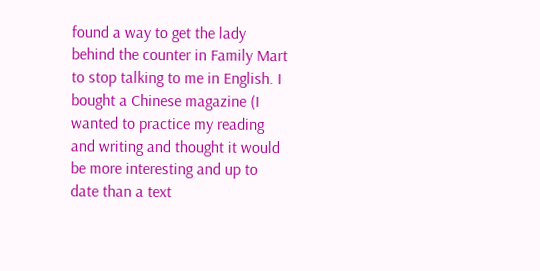found a way to get the lady behind the counter in Family Mart to stop talking to me in English. I bought a Chinese magazine (I wanted to practice my reading and writing and thought it would be more interesting and up to date than a text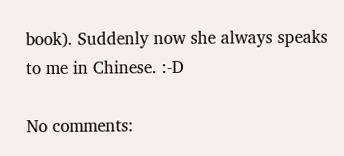book). Suddenly now she always speaks to me in Chinese. :-D

No comments: